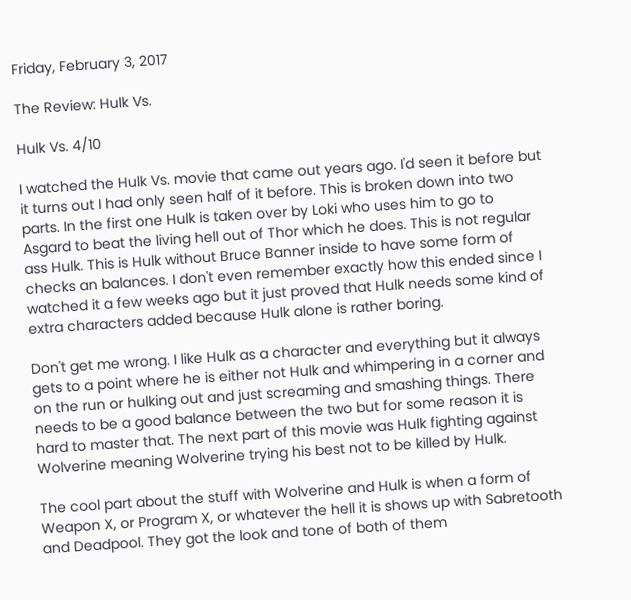Friday, February 3, 2017

The Review: Hulk Vs.

Hulk Vs. 4/10

I watched the Hulk Vs. movie that came out years ago. I'd seen it before but it turns out I had only seen half of it before. This is broken down into two parts. In the first one Hulk is taken over by Loki who uses him to go to Asgard to beat the living hell out of Thor which he does. This is not regular ass Hulk. This is Hulk without Bruce Banner inside to have some form of checks an balances. I don't even remember exactly how this ended since I watched it a few weeks ago but it just proved that Hulk needs some kind of extra characters added because Hulk alone is rather boring.

Don't get me wrong. I like Hulk as a character and everything but it always gets to a point where he is either not Hulk and whimpering in a corner and on the run or hulking out and just screaming and smashing things. There needs to be a good balance between the two but for some reason it is hard to master that. The next part of this movie was Hulk fighting against Wolverine meaning Wolverine trying his best not to be killed by Hulk.

The cool part about the stuff with Wolverine and Hulk is when a form of Weapon X, or Program X, or whatever the hell it is shows up with Sabretooth and Deadpool. They got the look and tone of both of them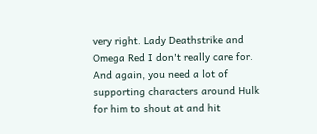very right. Lady Deathstrike and Omega Red I don't really care for. And again, you need a lot of supporting characters around Hulk for him to shout at and hit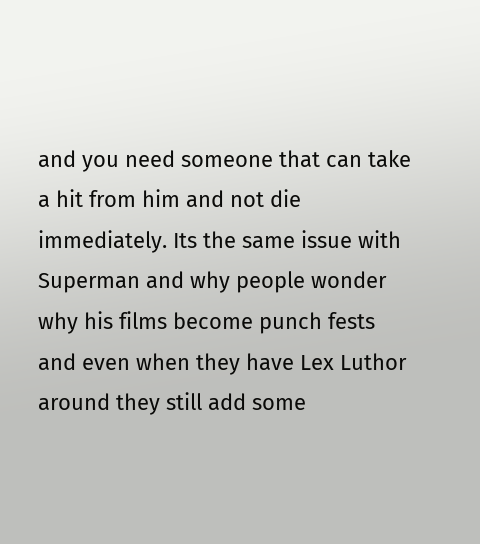and you need someone that can take a hit from him and not die immediately. Its the same issue with Superman and why people wonder why his films become punch fests and even when they have Lex Luthor around they still add some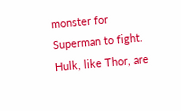monster for Superman to fight. Hulk, like Thor, are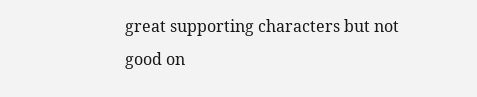great supporting characters but not good on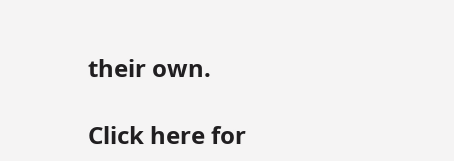their own.

Click here for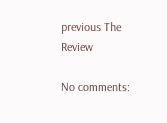previous The Review

No comments: